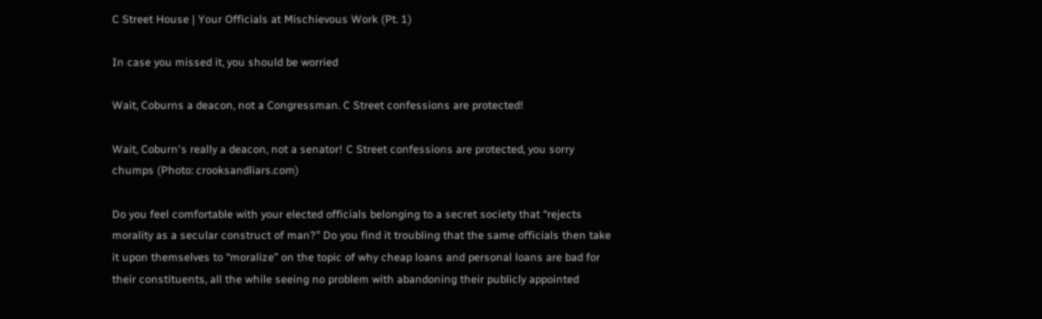C Street House | Your Officials at Mischievous Work (Pt. 1)

In case you missed it, you should be worried

Wait, Coburns a deacon, not a Congressman. C Street confessions are protected!

Wait, Coburn's really a deacon, not a senator! C Street confessions are protected, you sorry chumps (Photo: crooksandliars.com)

Do you feel comfortable with your elected officials belonging to a secret society that “rejects morality as a secular construct of man?” Do you find it troubling that the same officials then take it upon themselves to “moralize” on the topic of why cheap loans and personal loans are bad for their constituents, all the while seeing no problem with abandoning their publicly appointed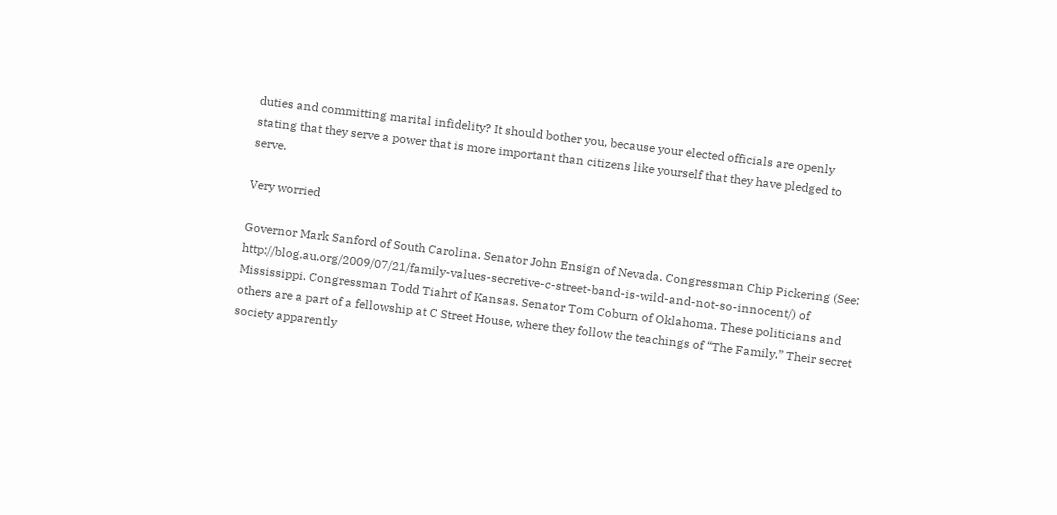duties and committing marital infidelity? It should bother you, because your elected officials are openly stating that they serve a power that is more important than citizens like yourself that they have pledged to serve.

Very worried

Governor Mark Sanford of South Carolina. Senator John Ensign of Nevada. Congressman Chip Pickering (See: http://blog.au.org/2009/07/21/family-values-secretive-c-street-band-is-wild-and-not-so-innocent/) of Mississippi. Congressman Todd Tiahrt of Kansas. Senator Tom Coburn of Oklahoma. These politicians and others are a part of a fellowship at C Street House, where they follow the teachings of “The Family.” Their secret society apparently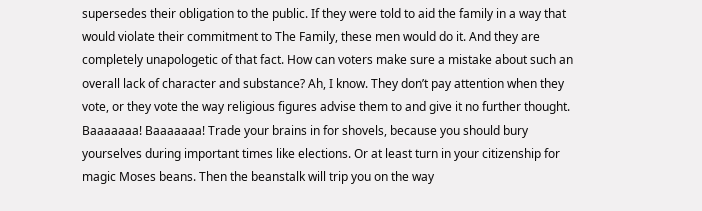supersedes their obligation to the public. If they were told to aid the family in a way that would violate their commitment to The Family, these men would do it. And they are completely unapologetic of that fact. How can voters make sure a mistake about such an overall lack of character and substance? Ah, I know. They don’t pay attention when they vote, or they vote the way religious figures advise them to and give it no further thought. Baaaaaaa! Baaaaaaa! Trade your brains in for shovels, because you should bury yourselves during important times like elections. Or at least turn in your citizenship for magic Moses beans. Then the beanstalk will trip you on the way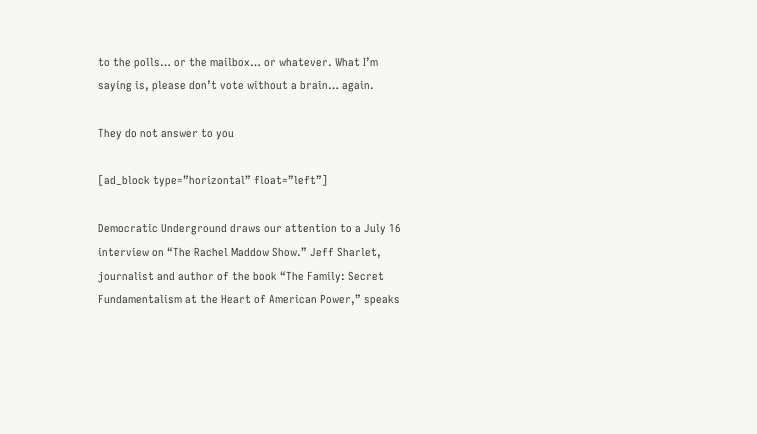to the polls… or the mailbox… or whatever. What I’m saying is, please don’t vote without a brain… again.

They do not answer to you

[ad_block type=”horizontal” float=”left”]

Democratic Underground draws our attention to a July 16 interview on “The Rachel Maddow Show.” Jeff Sharlet, journalist and author of the book “The Family: Secret Fundamentalism at the Heart of American Power,” speaks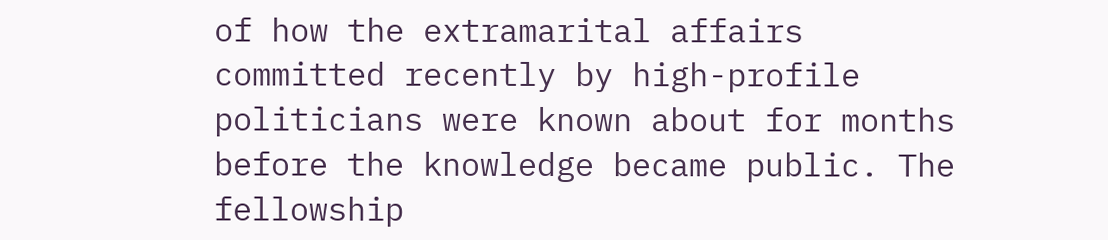of how the extramarital affairs committed recently by high-profile politicians were known about for months before the knowledge became public. The fellowship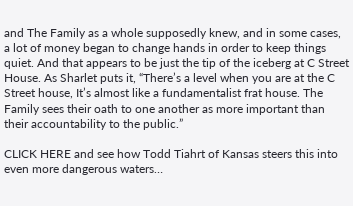and The Family as a whole supposedly knew, and in some cases, a lot of money began to change hands in order to keep things quiet. And that appears to be just the tip of the iceberg at C Street House. As Sharlet puts it, “There’s a level when you are at the C Street house, It’s almost like a fundamentalist frat house. The Family sees their oath to one another as more important than their accountability to the public.”

CLICK HERE and see how Todd Tiahrt of Kansas steers this into even more dangerous waters…